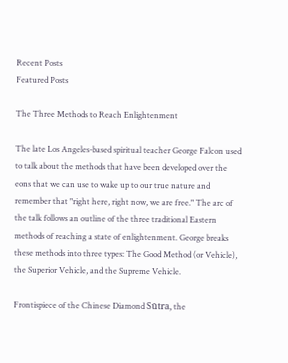Recent Posts
Featured Posts

The Three Methods to Reach Enlightenment

The late Los Angeles-based spiritual teacher George Falcon used to talk about the methods that have been developed over the eons that we can use to wake up to our true nature and remember that "right here, right now, we are free." The arc of the talk follows an outline of the three traditional Eastern methods of reaching a state of enlightenment. George breaks these methods into three types: The Good Method (or Vehicle), the Superior Vehicle, and the Supreme Vehicle.

Frontispiece of the Chinese Diamond Sūtra, the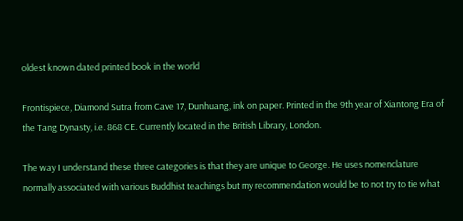oldest known dated printed book in the world

Frontispiece, Diamond Sutra from Cave 17, Dunhuang, ink on paper. Printed in the 9th year of Xiantong Era of the Tang Dynasty, i.e. 868 CE. Currently located in the British Library, London.

The way I understand these three categories is that they are unique to George. He uses nomenclature normally associated with various Buddhist teachings but my recommendation would be to not try to tie what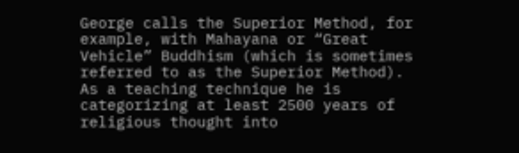George calls the Superior Method, for example, with Mahayana or “Great Vehicle” Buddhism (which is sometimes referred to as the Superior Method). As a teaching technique he is categorizing at least 2500 years of religious thought into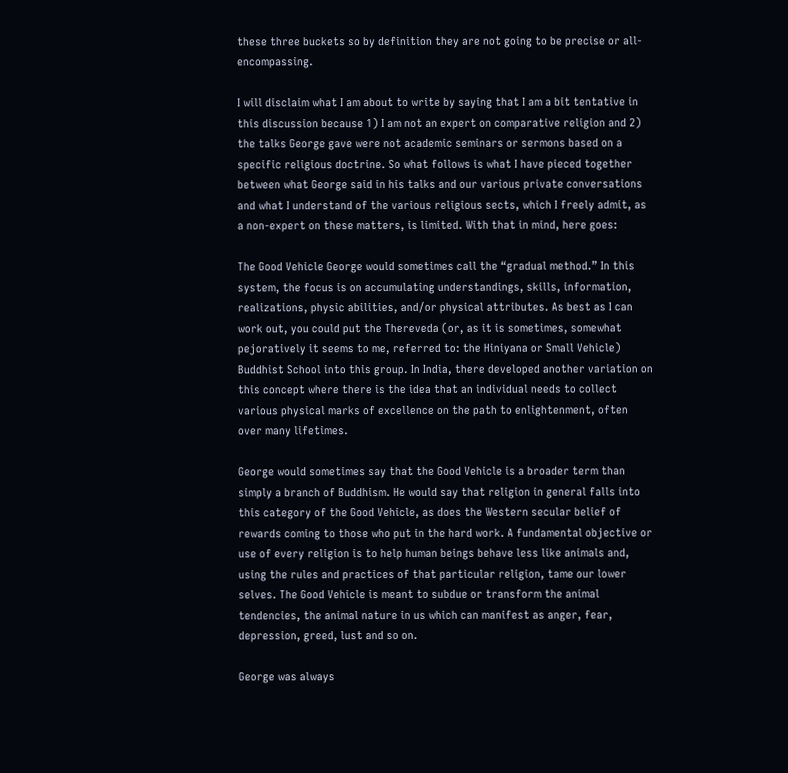these three buckets so by definition they are not going to be precise or all-encompassing.

I will disclaim what I am about to write by saying that I am a bit tentative in this discussion because 1) I am not an expert on comparative religion and 2) the talks George gave were not academic seminars or sermons based on a specific religious doctrine. So what follows is what I have pieced together between what George said in his talks and our various private conversations and what I understand of the various religious sects, which I freely admit, as a non-expert on these matters, is limited. With that in mind, here goes:

The Good Vehicle George would sometimes call the “gradual method.” In this system, the focus is on accumulating understandings, skills, information, realizations, physic abilities, and/or physical attributes. As best as I can work out, you could put the Thereveda (or, as it is sometimes, somewhat pejoratively it seems to me, referred to: the Hiniyana or Small Vehicle) Buddhist School into this group. In India, there developed another variation on this concept where there is the idea that an individual needs to collect various physical marks of excellence on the path to enlightenment, often over many lifetimes.

George would sometimes say that the Good Vehicle is a broader term than simply a branch of Buddhism. He would say that religion in general falls into this category of the Good Vehicle, as does the Western secular belief of rewards coming to those who put in the hard work. A fundamental objective or use of every religion is to help human beings behave less like animals and, using the rules and practices of that particular religion, tame our lower selves. The Good Vehicle is meant to subdue or transform the animal tendencies, the animal nature in us which can manifest as anger, fear, depression, greed, lust and so on.

George was always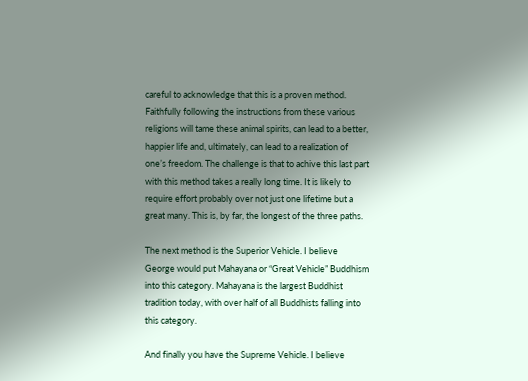careful to acknowledge that this is a proven method. Faithfully following the instructions from these various religions will tame these animal spirits, can lead to a better, happier life and, ultimately, can lead to a realization of one’s freedom. The challenge is that to achive this last part with this method takes a really long time. It is likely to require effort probably over not just one lifetime but a great many. This is, by far, the longest of the three paths.

The next method is the Superior Vehicle. I believe George would put Mahayana or “Great Vehicle” Buddhism into this category. Mahayana is the largest Buddhist tradition today, with over half of all Buddhists falling into this category.

And finally you have the Supreme Vehicle. I believe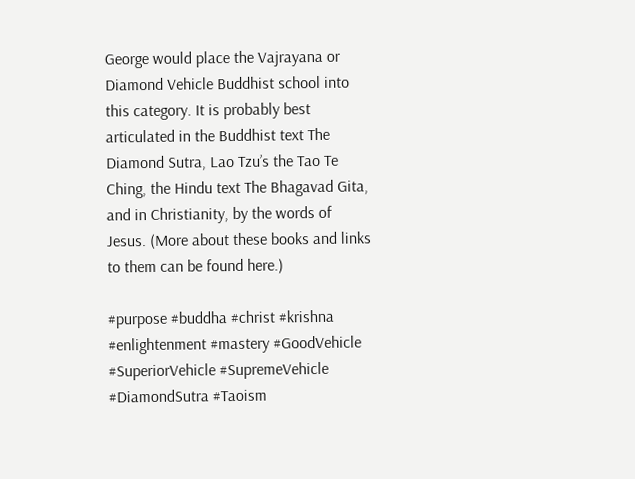George would place the Vajrayana or Diamond Vehicle Buddhist school into this category. It is probably best articulated in the Buddhist text The Diamond Sutra, Lao Tzu’s the Tao Te Ching, the Hindu text The Bhagavad Gita, and in Christianity, by the words of Jesus. (More about these books and links to them can be found here.)

#purpose #buddha #christ #krishna #enlightenment #mastery #GoodVehicle #SuperiorVehicle #SupremeVehicle #DiamondSutra #Taoism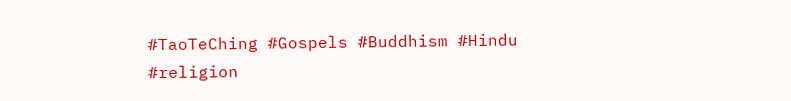#TaoTeChing #Gospels #Buddhism #Hindu #religion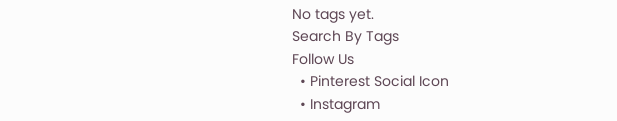No tags yet.
Search By Tags
Follow Us
  • Pinterest Social Icon
  • Instagram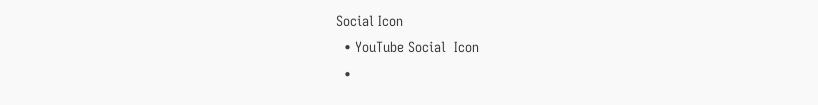Social Icon
  • YouTube Social  Icon
  •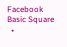Facebook Basic Square
  •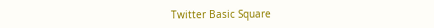Twitter Basic Square